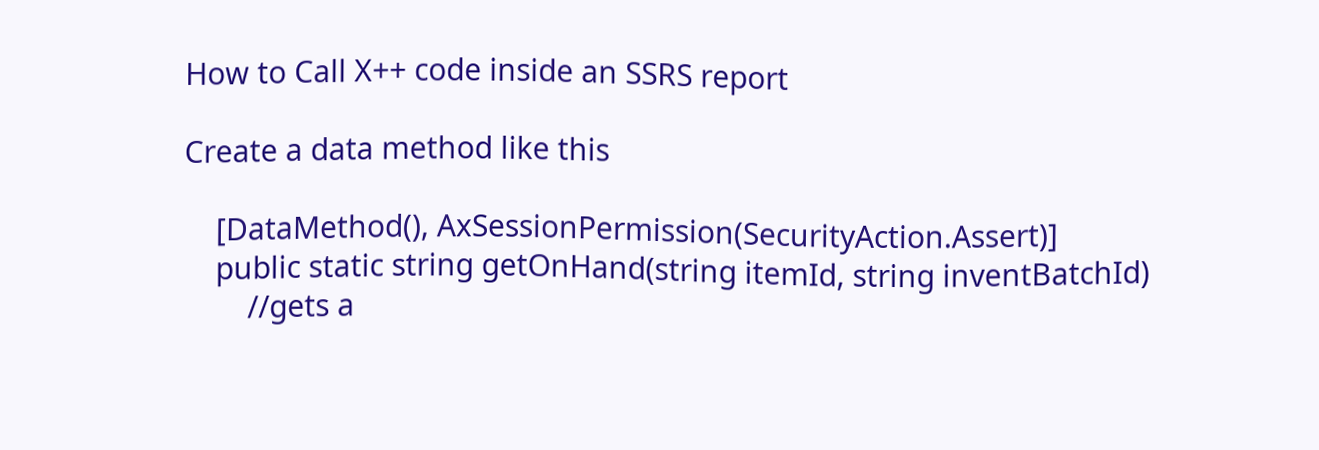How to Call X++ code inside an SSRS report

Create a data method like this

    [DataMethod(), AxSessionPermission(SecurityAction.Assert)]
    public static string getOnHand(string itemId, string inventBatchId)
        //gets a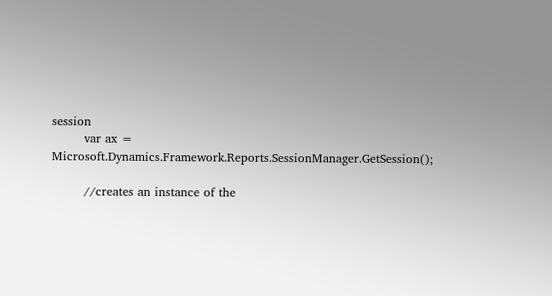session
        var ax = Microsoft.Dynamics.Framework.Reports.SessionManager.GetSession();

        //creates an instance of the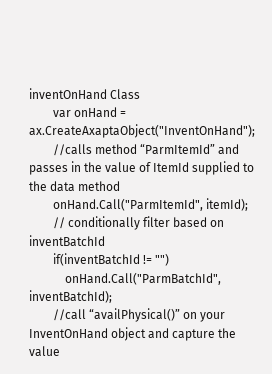inventOnHand Class
        var onHand = ax.CreateAxaptaObject("InventOnHand");
        //calls method “ParmItemId” and passes in the value of ItemId supplied to the data method
        onHand.Call("ParmItemId", itemId);
        // conditionally filter based on inventBatchId
        if(inventBatchId != "")
            onHand.Call("ParmBatchId", inventBatchId);
        //call “availPhysical()” on your InventOnHand object and capture the value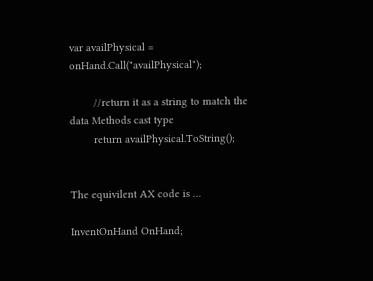var availPhysical = onHand.Call("availPhysical");

        //return it as a string to match the data Methods cast type
        return availPhysical.ToString();


The equivilent AX code is …

InventOnHand OnHand;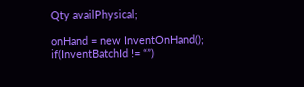Qty availPhysical;

onHand = new InventOnHand();
if(InventBatchId != “”)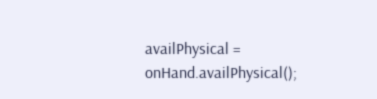availPhysical = onHand.availPhysical();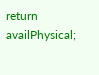return availPhysical;